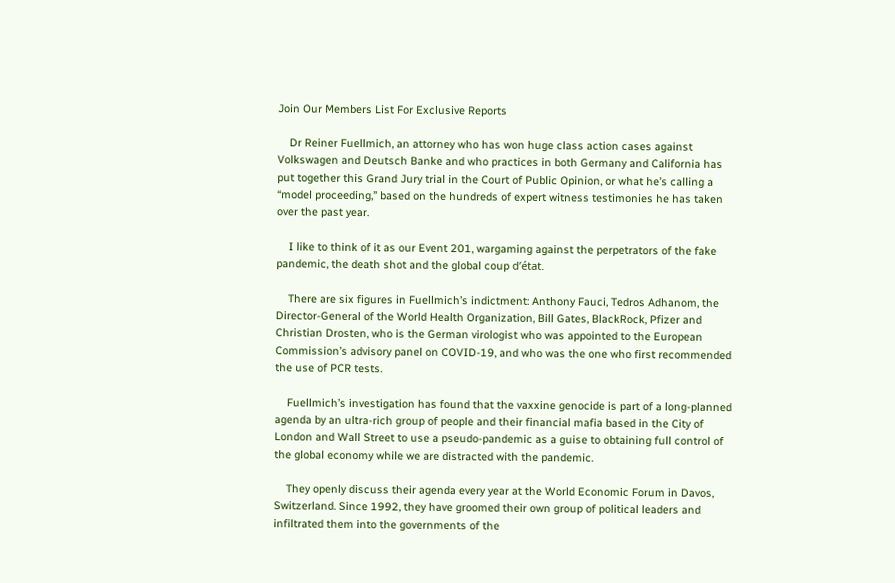Join Our Members List For Exclusive Reports

    Dr Reiner Fuellmich, an attorney who has won huge class action cases against Volkswagen and Deutsch Banke and who practices in both Germany and California has put together this Grand Jury trial in the Court of Public Opinion, or what he’s calling a “model proceeding,” based on the hundreds of expert witness testimonies he has taken over the past year.

    I like to think of it as our Event 201, wargaming against the perpetrators of the fake pandemic, the death shot and the global coup d’état.

    There are six figures in Fuellmich’s indictment: Anthony Fauci, Tedros Adhanom, the Director-General of the World Health Organization, Bill Gates, BlackRock, Pfizer and Christian Drosten, who is the German virologist who was appointed to the European Commission’s advisory panel on COVID-19, and who was the one who first recommended the use of PCR tests.

    Fuellmich’s investigation has found that the vaxxine genocide is part of a long-planned agenda by an ultra-rich group of people and their financial mafia based in the City of London and Wall Street to use a pseudo-pandemic as a guise to obtaining full control of the global economy while we are distracted with the pandemic.

    They openly discuss their agenda every year at the World Economic Forum in Davos, Switzerland. Since 1992, they have groomed their own group of political leaders and infiltrated them into the governments of the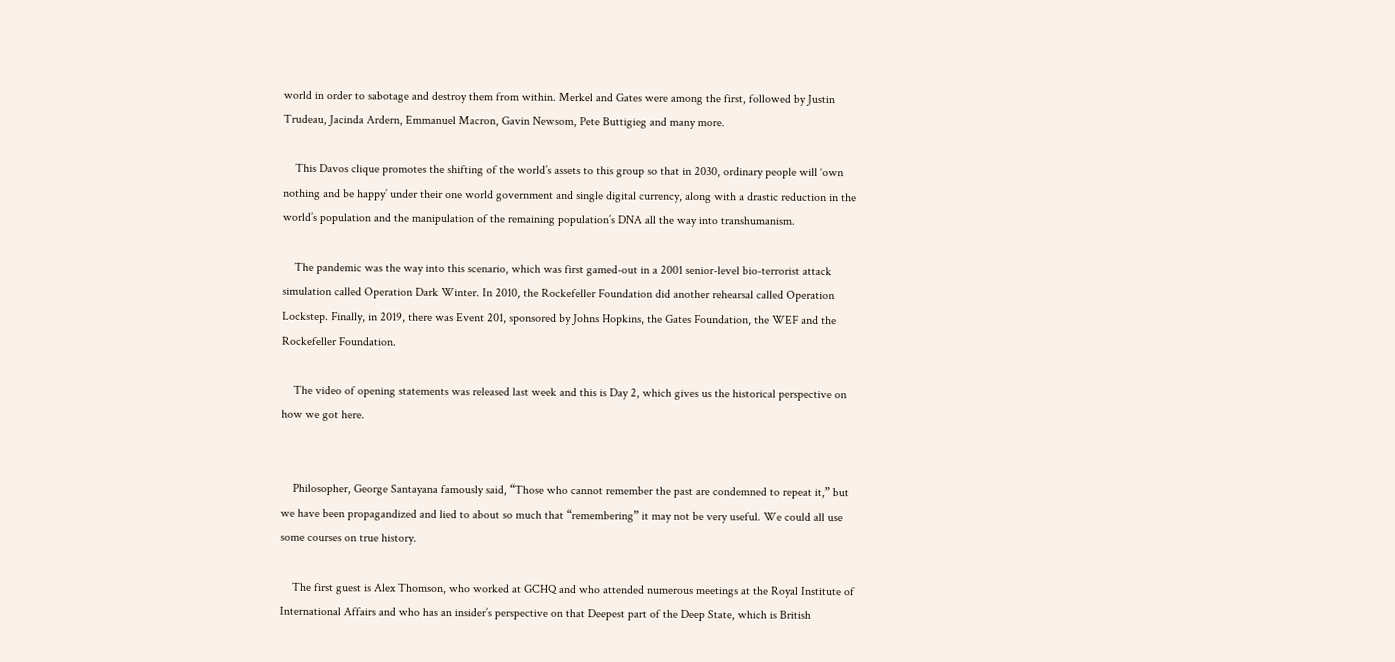world in order to sabotage and destroy them from within. Merkel and Gates were among the first, followed by Justin Trudeau, Jacinda Ardern, Emmanuel Macron, Gavin Newsom, Pete Buttigieg and many more.

    This Davos clique promotes the shifting of the world’s assets to this group so that in 2030, ordinary people will ‘own nothing and be happy’ under their one world government and single digital currency, along with a drastic reduction in the world’s population and the manipulation of the remaining population’s DNA all the way into transhumanism.

    The pandemic was the way into this scenario, which was first gamed-out in a 2001 senior-level bio-terrorist attack simulation called Operation Dark Winter. In 2010, the Rockefeller Foundation did another rehearsal called Operation Lockstep. Finally, in 2019, there was Event 201, sponsored by Johns Hopkins, the Gates Foundation, the WEF and the Rockefeller Foundation.

    The video of opening statements was released last week and this is Day 2, which gives us the historical perspective on how we got here.


    Philosopher, George Santayana famously said, “Those who cannot remember the past are condemned to repeat it,” but we have been propagandized and lied to about so much that “remembering” it may not be very useful. We could all use some courses on true history.

    The first guest is Alex Thomson, who worked at GCHQ and who attended numerous meetings at the Royal Institute of International Affairs and who has an insider’s perspective on that Deepest part of the Deep State, which is British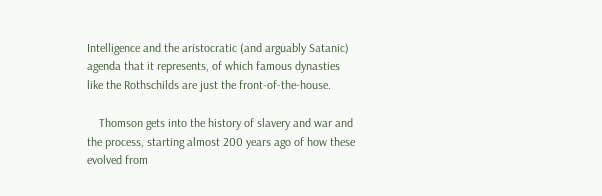Intelligence and the aristocratic (and arguably Satanic) agenda that it represents, of which famous dynasties like the Rothschilds are just the front-of-the-house.

    Thomson gets into the history of slavery and war and the process, starting almost 200 years ago of how these evolved from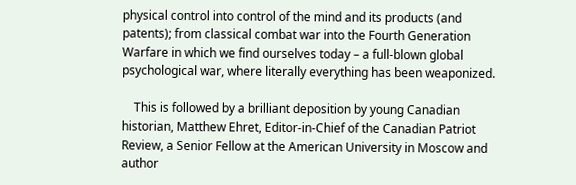physical control into control of the mind and its products (and patents); from classical combat war into the Fourth Generation Warfare in which we find ourselves today – a full-blown global psychological war, where literally everything has been weaponized.

    This is followed by a brilliant deposition by young Canadian historian, Matthew Ehret, Editor-in-Chief of the Canadian Patriot Review, a Senior Fellow at the American University in Moscow and author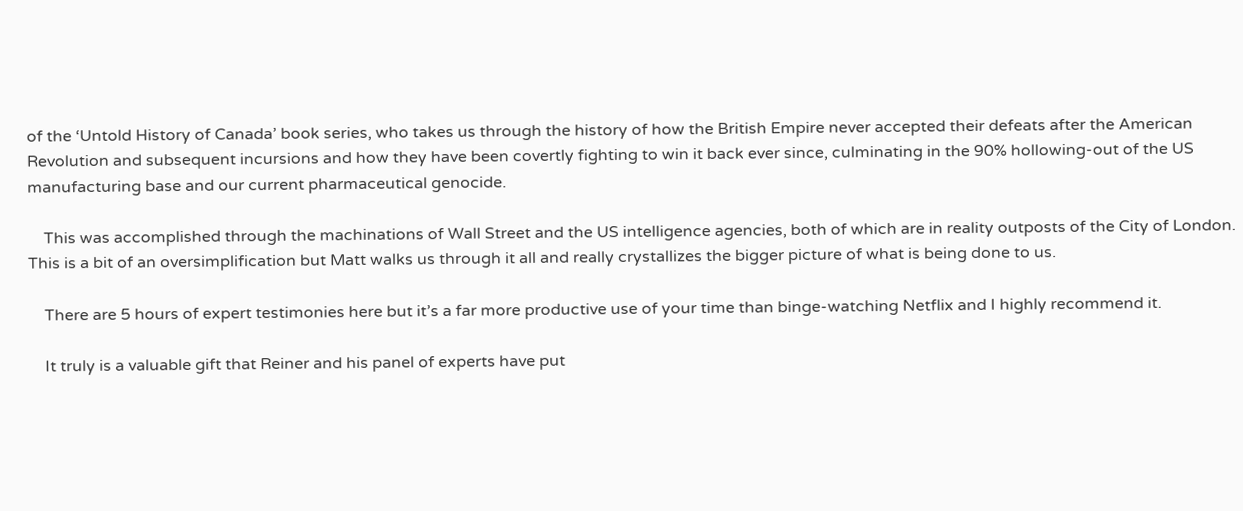of the ‘Untold History of Canada’ book series, who takes us through the history of how the British Empire never accepted their defeats after the American Revolution and subsequent incursions and how they have been covertly fighting to win it back ever since, culminating in the 90% hollowing-out of the US manufacturing base and our current pharmaceutical genocide.

    This was accomplished through the machinations of Wall Street and the US intelligence agencies, both of which are in reality outposts of the City of London. This is a bit of an oversimplification but Matt walks us through it all and really crystallizes the bigger picture of what is being done to us.

    There are 5 hours of expert testimonies here but it’s a far more productive use of your time than binge-watching Netflix and I highly recommend it.

    It truly is a valuable gift that Reiner and his panel of experts have put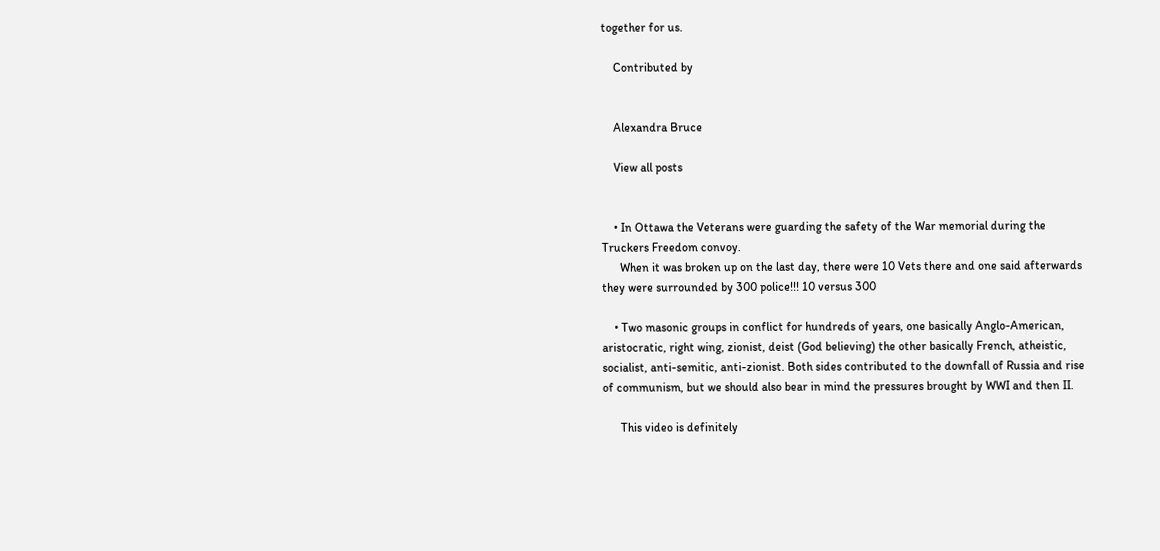together for us.

    Contributed by


    Alexandra Bruce

    View all posts


    • In Ottawa the Veterans were guarding the safety of the War memorial during the Truckers Freedom convoy.
      When it was broken up on the last day, there were 10 Vets there and one said afterwards they were surrounded by 300 police!!! 10 versus 300

    • Two masonic groups in conflict for hundreds of years, one basically Anglo-American, aristocratic, right wing, zionist, deist (God believing) the other basically French, atheistic, socialist, anti-semitic, anti-zionist. Both sides contributed to the downfall of Russia and rise of communism, but we should also bear in mind the pressures brought by WWI and then II.

      This video is definitely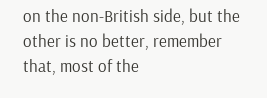on the non-British side, but the other is no better, remember that, most of the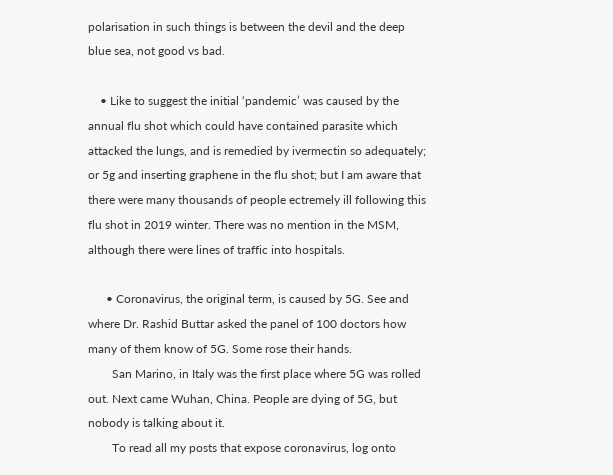polarisation in such things is between the devil and the deep blue sea, not good vs bad.

    • Like to suggest the initial ‘pandemic’ was caused by the annual flu shot which could have contained parasite which attacked the lungs, and is remedied by ivermectin so adequately; or 5g and inserting graphene in the flu shot; but I am aware that there were many thousands of people ectremely ill following this flu shot in 2019 winter. There was no mention in the MSM, although there were lines of traffic into hospitals.

      • Coronavirus, the original term, is caused by 5G. See and where Dr. Rashid Buttar asked the panel of 100 doctors how many of them know of 5G. Some rose their hands.
        San Marino, in Italy was the first place where 5G was rolled out. Next came Wuhan, China. People are dying of 5G, but nobody is talking about it.
        To read all my posts that expose coronavirus, log onto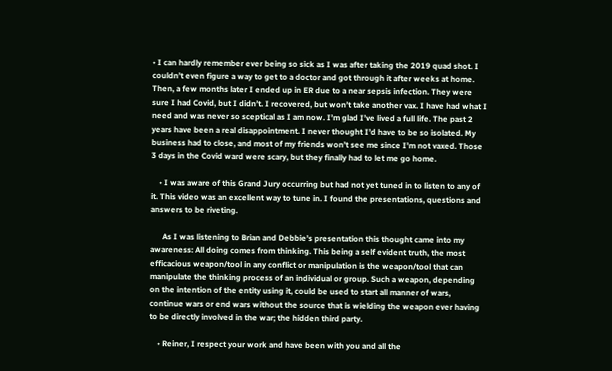• I can hardly remember ever being so sick as I was after taking the 2019 quad shot. I couldn’t even figure a way to get to a doctor and got through it after weeks at home. Then, a few months later I ended up in ER due to a near sepsis infection. They were sure I had Covid, but I didn’t. I recovered, but won’t take another vax. I have had what I need and was never so sceptical as I am now. I’m glad I’ve lived a full life. The past 2 years have been a real disappointment. I never thought I’d have to be so isolated. My business had to close, and most of my friends won’t see me since I’m not vaxed. Those 3 days in the Covid ward were scary, but they finally had to let me go home.

    • I was aware of this Grand Jury occurring but had not yet tuned in to listen to any of it. This video was an excellent way to tune in. I found the presentations, questions and answers to be riveting.

      As I was listening to Brian and Debbie’s presentation this thought came into my awareness: All doing comes from thinking. This being a self evident truth, the most efficacious weapon/tool in any conflict or manipulation is the weapon/tool that can manipulate the thinking process of an individual or group. Such a weapon, depending on the intention of the entity using it, could be used to start all manner of wars, continue wars or end wars without the source that is wielding the weapon ever having to be directly involved in the war; the hidden third party.

    • Reiner, I respect your work and have been with you and all the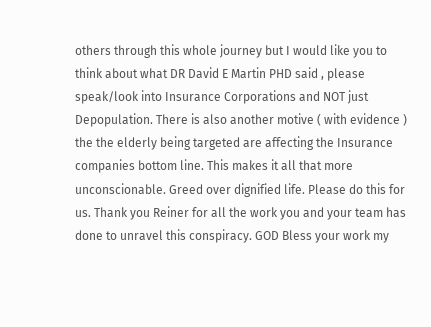others through this whole journey but I would like you to think about what DR David E Martin PHD said , please speak/look into Insurance Corporations and NOT just Depopulation. There is also another motive ( with evidence ) the the elderly being targeted are affecting the Insurance companies bottom line. This makes it all that more unconscionable. Greed over dignified life. Please do this for us. Thank you Reiner for all the work you and your team has done to unravel this conspiracy. GOD Bless your work my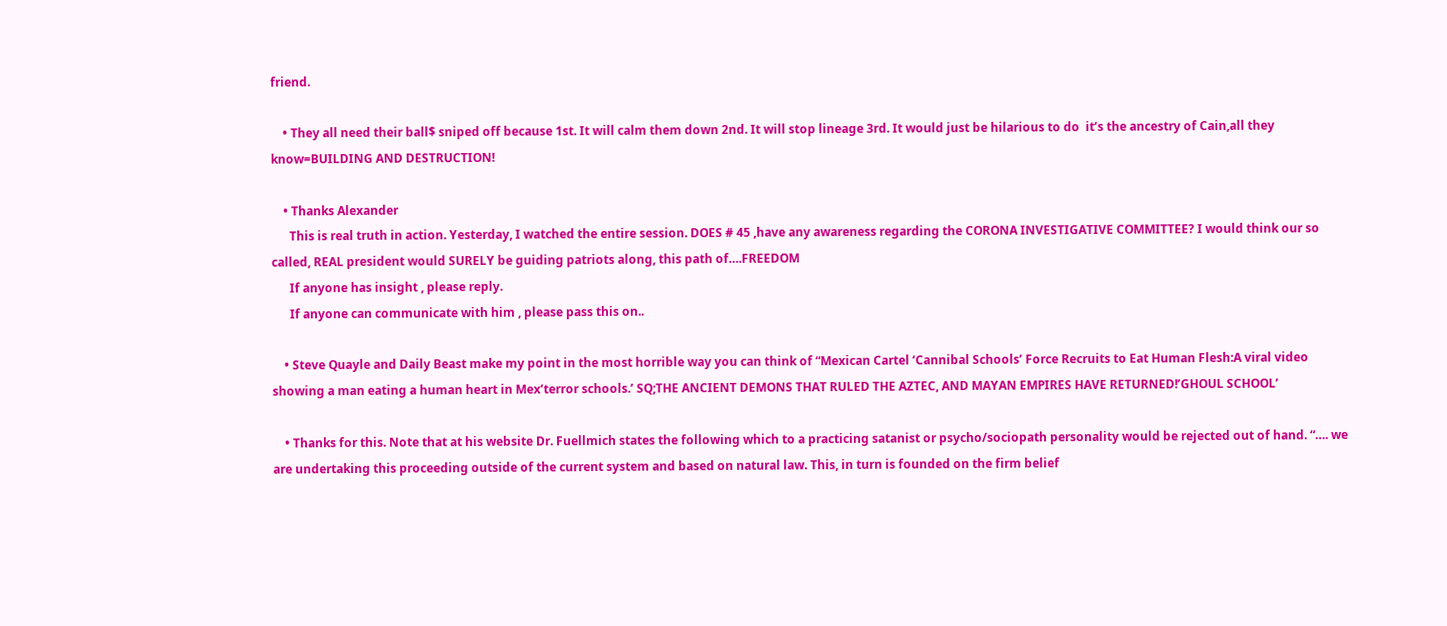friend.

    • They all need their ball$ sniped off because 1st. It will calm them down 2nd. It will stop lineage 3rd. It would just be hilarious to do  it’s the ancestry of Cain,all they know=BUILDING AND DESTRUCTION!

    • Thanks Alexander
      This is real truth in action. Yesterday, I watched the entire session. DOES # 45 ,have any awareness regarding the CORONA INVESTIGATIVE COMMITTEE? I would think our so called, REAL president would SURELY be guiding patriots along, this path of….FREEDOM
      If anyone has insight , please reply.
      If anyone can communicate with him , please pass this on..

    • Steve Quayle and Daily Beast make my point in the most horrible way you can think of “Mexican Cartel ‘Cannibal Schools’ Force Recruits to Eat Human Flesh:A viral video showing a man eating a human heart in Mex’terror schools.’ SQ;THE ANCIENT DEMONS THAT RULED THE AZTEC, AND MAYAN EMPIRES HAVE RETURNED!’GHOUL SCHOOL’

    • Thanks for this. Note that at his website Dr. Fuellmich states the following which to a practicing satanist or psycho/sociopath personality would be rejected out of hand. “…. we are undertaking this proceeding outside of the current system and based on natural law. This, in turn is founded on the firm belief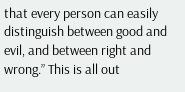that every person can easily distinguish between good and evil, and between right and wrong.” This is all out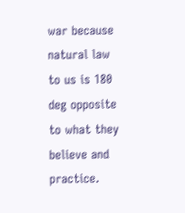war because natural law to us is 180 deg opposite to what they believe and practice.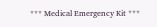*** Medical Emergency Kit ***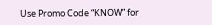Use Promo Code “KNOW” for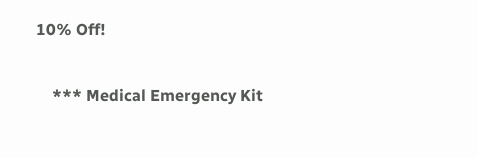10% Off!

    *** Medical Emergency Kit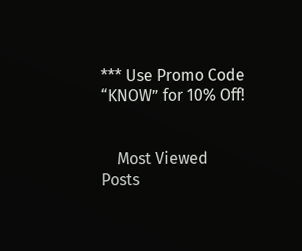*** Use Promo Code “KNOW” for 10% Off!


    Most Viewed Posts